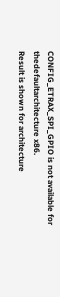CONFIG_ETRAX_SPI_GPIO is not available for thedefaultarchitecture x86.
Result is shown for architecture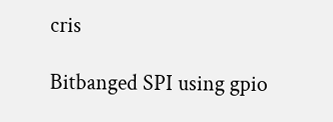cris

Bitbanged SPI using gpio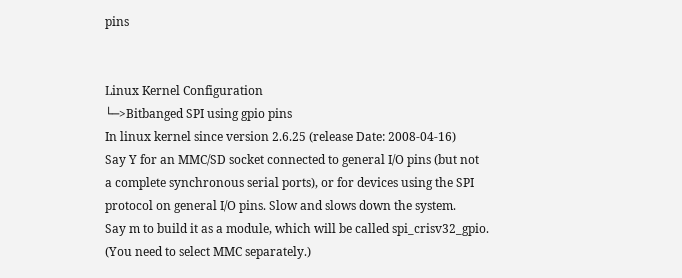pins


Linux Kernel Configuration
└─>Bitbanged SPI using gpio pins
In linux kernel since version 2.6.25 (release Date: 2008-04-16)
Say Y for an MMC/SD socket connected to general I/O pins (but not
a complete synchronous serial ports), or for devices using the SPI
protocol on general I/O pins. Slow and slows down the system.
Say m to build it as a module, which will be called spi_crisv32_gpio.
(You need to select MMC separately.)